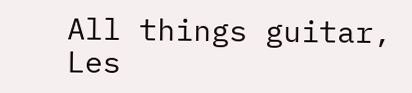All things guitar, Les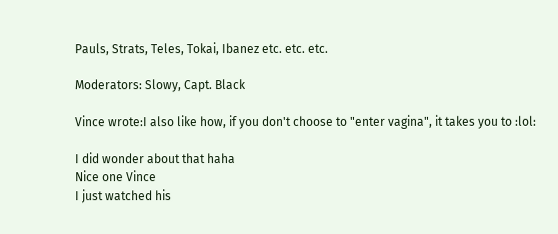Pauls, Strats, Teles, Tokai, Ibanez etc. etc. etc.

Moderators: Slowy, Capt. Black

Vince wrote:I also like how, if you don't choose to "enter vagina", it takes you to :lol:

I did wonder about that haha
Nice one Vince
I just watched his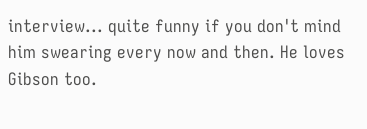interview... quite funny if you don't mind him swearing every now and then. He loves Gibson too.